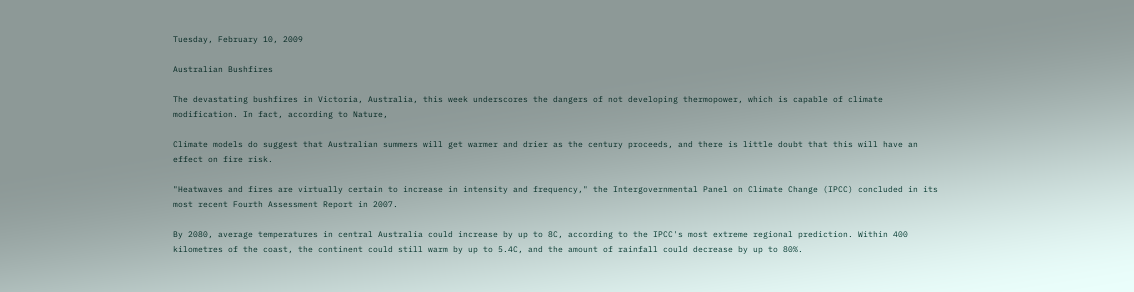Tuesday, February 10, 2009

Australian Bushfires

The devastating bushfires in Victoria, Australia, this week underscores the dangers of not developing thermopower, which is capable of climate modification. In fact, according to Nature,

Climate models do suggest that Australian summers will get warmer and drier as the century proceeds, and there is little doubt that this will have an effect on fire risk.

"Heatwaves and fires are virtually certain to increase in intensity and frequency," the Intergovernmental Panel on Climate Change (IPCC) concluded in its most recent Fourth Assessment Report in 2007.

By 2080, average temperatures in central Australia could increase by up to 8C, according to the IPCC's most extreme regional prediction. Within 400 kilometres of the coast, the continent could still warm by up to 5.4C, and the amount of rainfall could decrease by up to 80%.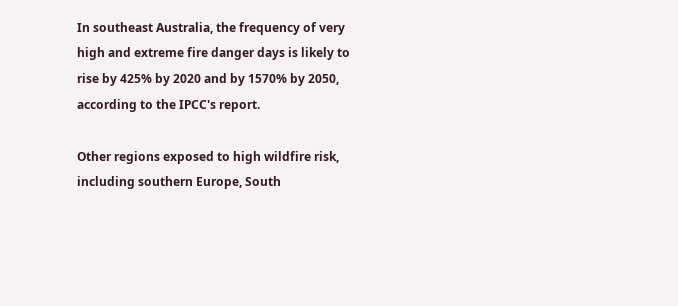In southeast Australia, the frequency of very high and extreme fire danger days is likely to rise by 425% by 2020 and by 1570% by 2050, according to the IPCC's report.

Other regions exposed to high wildfire risk, including southern Europe, South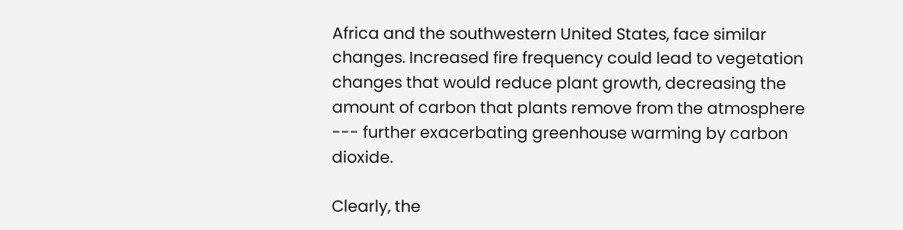Africa and the southwestern United States, face similar changes. Increased fire frequency could lead to vegetation changes that would reduce plant growth, decreasing the amount of carbon that plants remove from the atmosphere --- further exacerbating greenhouse warming by carbon dioxide.

Clearly, the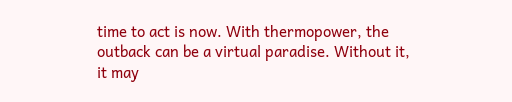time to act is now. With thermopower, the outback can be a virtual paradise. Without it, it may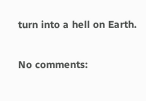turn into a hell on Earth.

No comments: